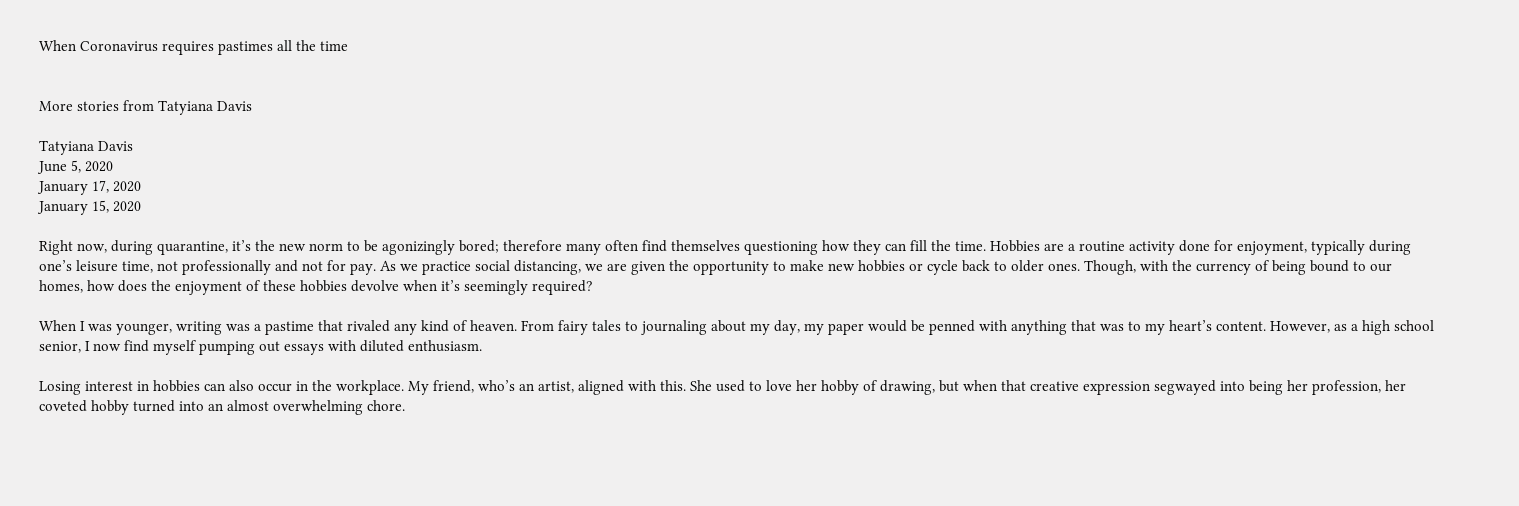When Coronavirus requires pastimes all the time


More stories from Tatyiana Davis

Tatyiana Davis
June 5, 2020
January 17, 2020
January 15, 2020

Right now, during quarantine, it’s the new norm to be agonizingly bored; therefore many often find themselves questioning how they can fill the time. Hobbies are a routine activity done for enjoyment, typically during one’s leisure time, not professionally and not for pay. As we practice social distancing, we are given the opportunity to make new hobbies or cycle back to older ones. Though, with the currency of being bound to our homes, how does the enjoyment of these hobbies devolve when it’s seemingly required?

When I was younger, writing was a pastime that rivaled any kind of heaven. From fairy tales to journaling about my day, my paper would be penned with anything that was to my heart’s content. However, as a high school senior, I now find myself pumping out essays with diluted enthusiasm.

Losing interest in hobbies can also occur in the workplace. My friend, who’s an artist, aligned with this. She used to love her hobby of drawing, but when that creative expression segwayed into being her profession, her coveted hobby turned into an almost overwhelming chore.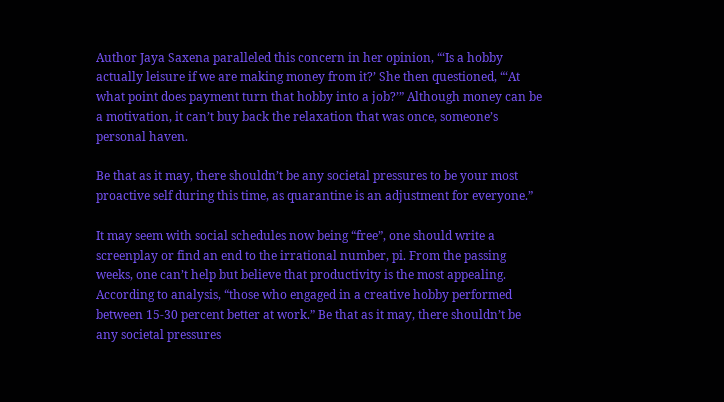Author Jaya Saxena paralleled this concern in her opinion, “‘Is a hobby actually leisure if we are making money from it?’ She then questioned, “‘At what point does payment turn that hobby into a job?’” Although money can be a motivation, it can’t buy back the relaxation that was once, someone’s personal haven.

Be that as it may, there shouldn’t be any societal pressures to be your most proactive self during this time, as quarantine is an adjustment for everyone.”

It may seem with social schedules now being “free”, one should write a screenplay or find an end to the irrational number, pi. From the passing weeks, one can’t help but believe that productivity is the most appealing. According to analysis, “those who engaged in a creative hobby performed between 15-30 percent better at work.” Be that as it may, there shouldn’t be any societal pressures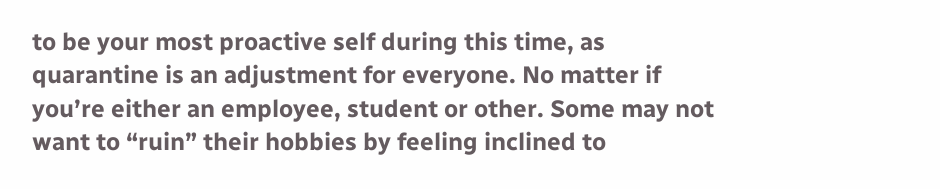to be your most proactive self during this time, as quarantine is an adjustment for everyone. No matter if you’re either an employee, student or other. Some may not want to “ruin” their hobbies by feeling inclined to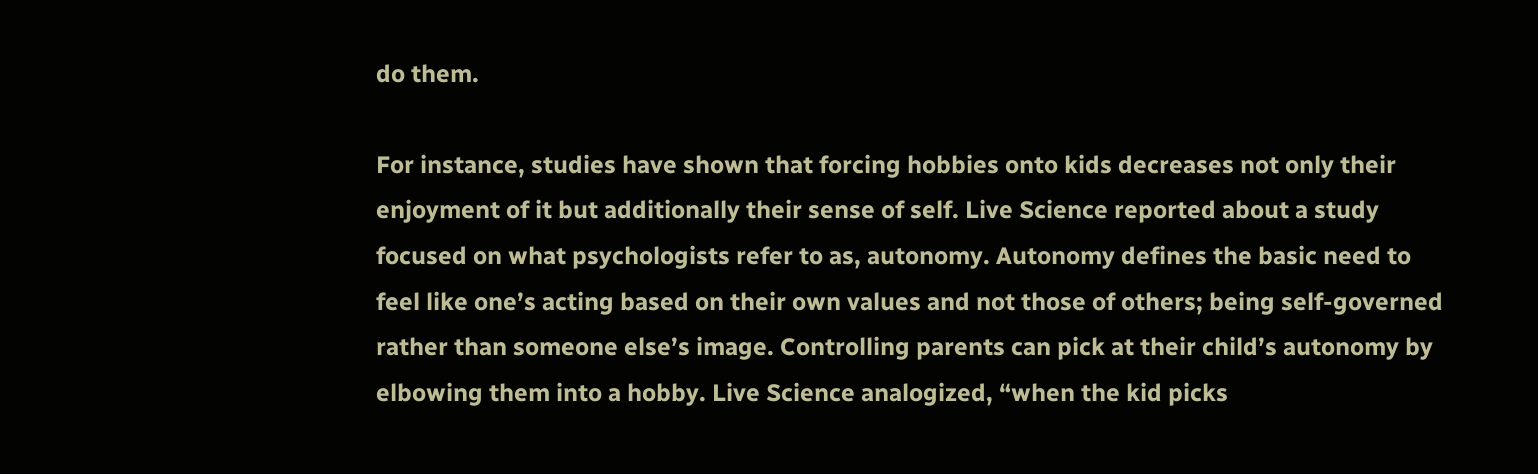do them.

For instance, studies have shown that forcing hobbies onto kids decreases not only their enjoyment of it but additionally their sense of self. Live Science reported about a study focused on what psychologists refer to as, autonomy. Autonomy defines the basic need to feel like one’s acting based on their own values and not those of others; being self-governed rather than someone else’s image. Controlling parents can pick at their child’s autonomy by elbowing them into a hobby. Live Science analogized, “when the kid picks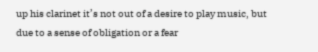up his clarinet it’s not out of a desire to play music, but due to a sense of obligation or a fear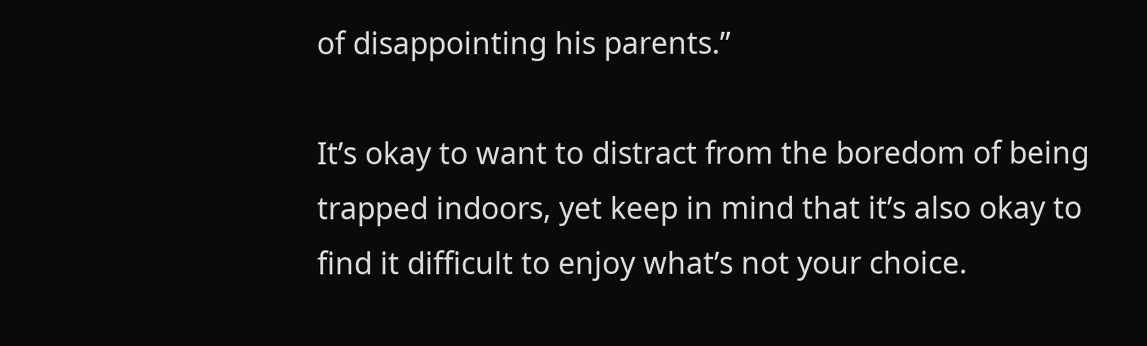of disappointing his parents.”

It’s okay to want to distract from the boredom of being trapped indoors, yet keep in mind that it’s also okay to find it difficult to enjoy what’s not your choice.